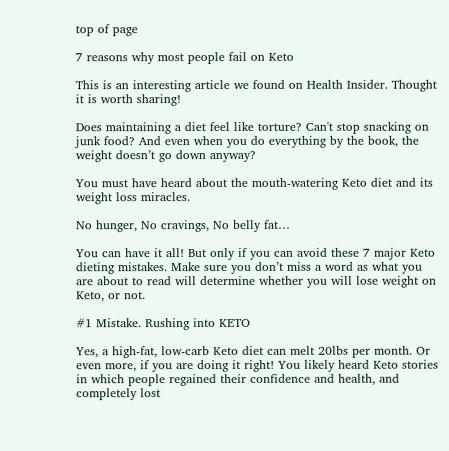top of page

7 reasons why most people fail on Keto

This is an interesting article we found on Health Insider. Thought it is worth sharing!

Does maintaining a diet feel like torture? Can't stop snacking on junk food? And even when you do everything by the book, the weight doesn’t go down anyway?

You must have heard about the mouth-watering Keto diet and its weight loss miracles.

No hunger, No cravings, No belly fat…

You can have it all! But only if you can avoid these 7 major Keto dieting mistakes. Make sure you don’t miss a word as what you are about to read will determine whether you will lose weight on Keto, or not.

#1 Mistake. Rushing into KETO

Yes, a high-fat, low-carb Keto diet can melt 20lbs per month. Or even more, if you are doing it right! You likely heard Keto stories in which people regained their confidence and health, and completely lost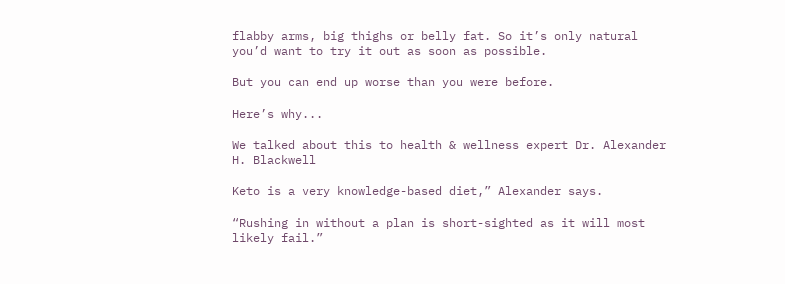flabby arms, big thighs or belly fat. So it’s only natural you’d want to try it out as soon as possible.

But you can end up worse than you were before.

Here’s why...

We talked about this to health & wellness expert Dr. Alexander H. Blackwell

Keto is a very knowledge-based diet,” Alexander says.

“Rushing in without a plan is short-sighted as it will most likely fail.”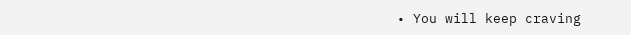• You will keep craving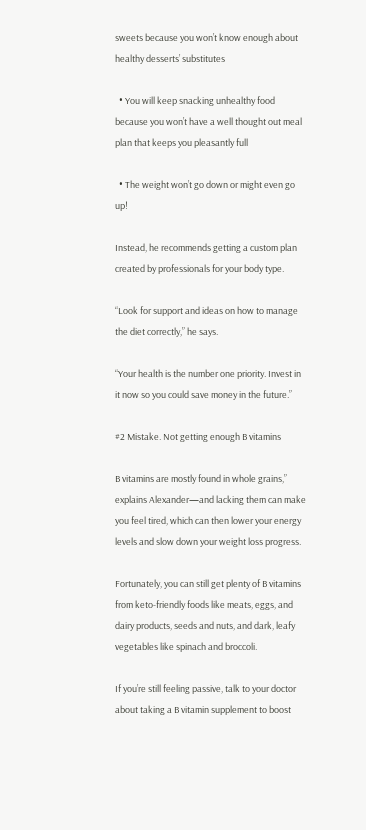sweets because you won’t know enough about healthy desserts’ substitutes

  • You will keep snacking unhealthy food because you won’t have a well thought out meal plan that keeps you pleasantly full

  • The weight won’t go down or might even go up!

Instead, he recommends getting a custom plan created by professionals for your body type.

“Look for support and ideas on how to manage the diet correctly,” he says.

“Your health is the number one priority. Invest in it now so you could save money in the future.”

#2 Mistake. Not getting enough B vitamins

B vitamins are mostly found in whole grains,” explains Alexander—and lacking them can make you feel tired, which can then lower your energy levels and slow down your weight loss progress.

Fortunately, you can still get plenty of B vitamins from keto-friendly foods like meats, eggs, and dairy products, seeds and nuts, and dark, leafy vegetables like spinach and broccoli.

If you’re still feeling passive, talk to your doctor about taking a B vitamin supplement to boost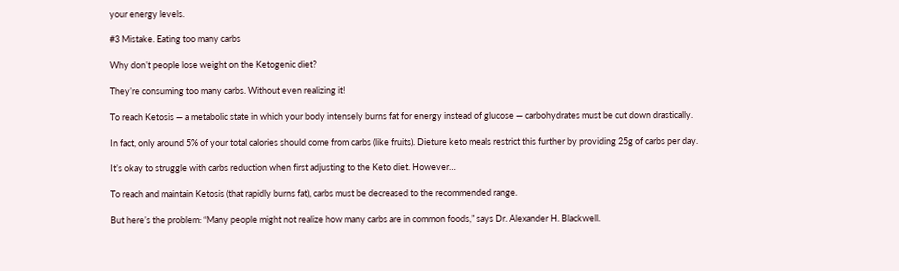your energy levels.

#3 Mistake. Eating too many carbs

Why don’t people lose weight on the Ketogenic diet?

They’re consuming too many carbs. Without even realizing it!

To reach Ketosis — a metabolic state in which your body intensely burns fat for energy instead of glucose — carbohydrates must be cut down drastically.

In fact, only around 5% of your total calories should come from carbs (like fruits). Dieture keto meals restrict this further by providing 25g of carbs per day.

It’s okay to struggle with carbs reduction when first adjusting to the Keto diet. However…

To reach and maintain Ketosis (that rapidly burns fat), carbs must be decreased to the recommended range.

But here’s the problem: “Many people might not realize how many carbs are in common foods,” says Dr. Alexander H. Blackwell.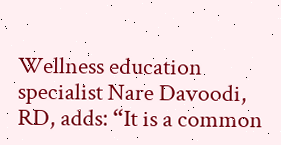Wellness education specialist Nare Davoodi, RD, adds: “It is a common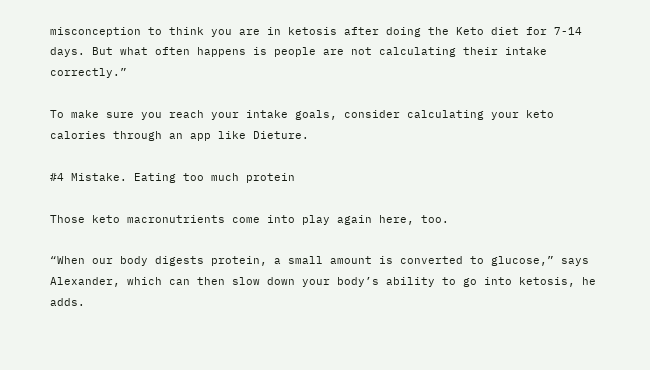misconception to think you are in ketosis after doing the Keto diet for 7-14 days. But what often happens is people are not calculating their intake correctly.”

To make sure you reach your intake goals, consider calculating your keto calories through an app like Dieture.

#4 Mistake. Eating too much protein

Those keto macronutrients come into play again here, too.

“When our body digests protein, a small amount is converted to glucose,” says Alexander, which can then slow down your body’s ability to go into ketosis, he adds.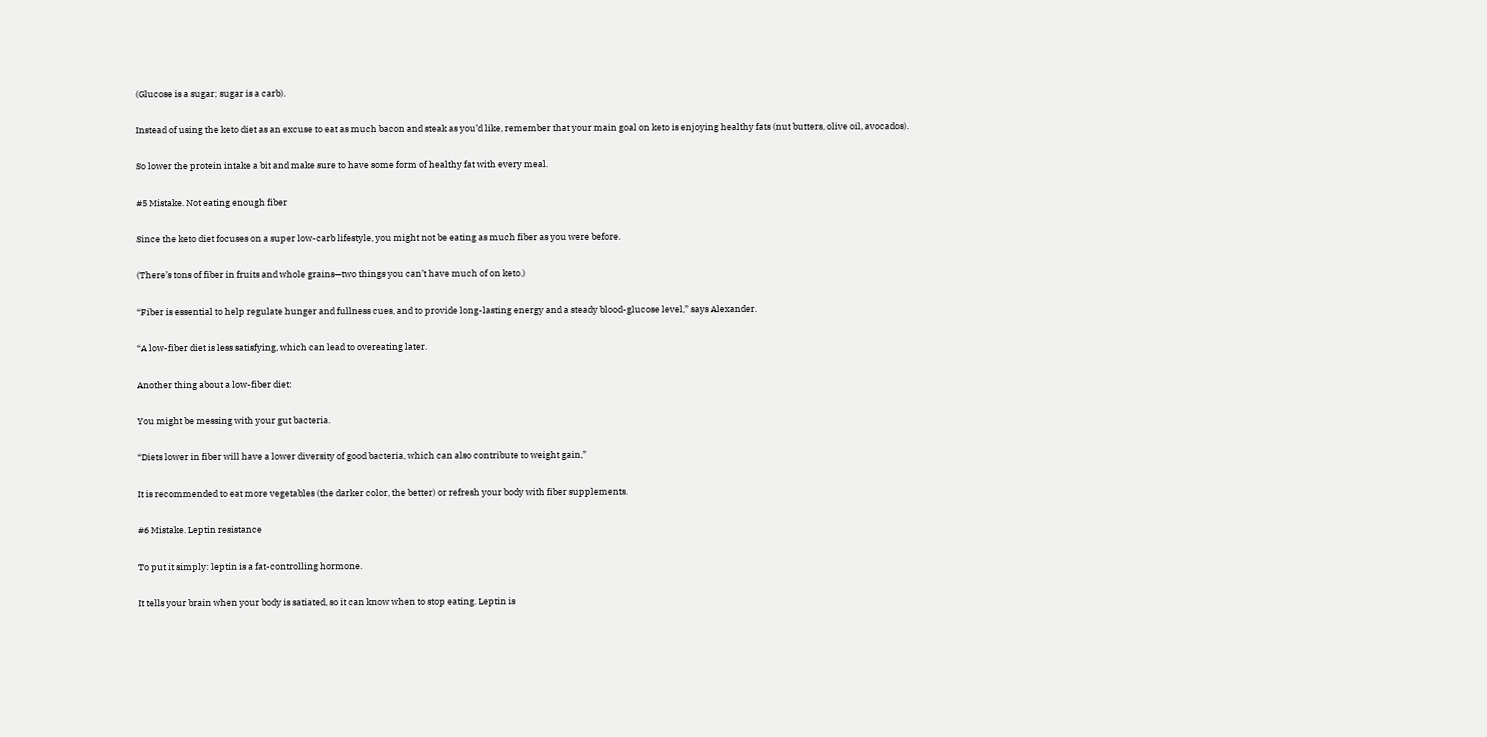(Glucose is a sugar; sugar is a carb).

Instead of using the keto diet as an excuse to eat as much bacon and steak as you’d like, remember that your main goal on keto is enjoying healthy fats (nut butters, olive oil, avocados).

So lower the protein intake a bit and make sure to have some form of healthy fat with every meal.

#5 Mistake. Not eating enough fiber

Since the keto diet focuses on a super low-carb lifestyle, you might not be eating as much fiber as you were before.

(There’s tons of fiber in fruits and whole grains—two things you can’t have much of on keto.)

“Fiber is essential to help regulate hunger and fullness cues, and to provide long-lasting energy and a steady blood-glucose level,” says Alexander.

“A low-fiber diet is less satisfying, which can lead to overeating later.

Another thing about a low-fiber diet:

You might be messing with your gut bacteria.

“Diets lower in fiber will have a lower diversity of good bacteria, which can also contribute to weight gain,”

It is recommended to eat more vegetables (the darker color, the better) or refresh your body with fiber supplements.

#6 Mistake. Leptin resistance

To put it simply: leptin is a fat-controlling hormone.

It tells your brain when your body is satiated, so it can know when to stop eating. Leptin is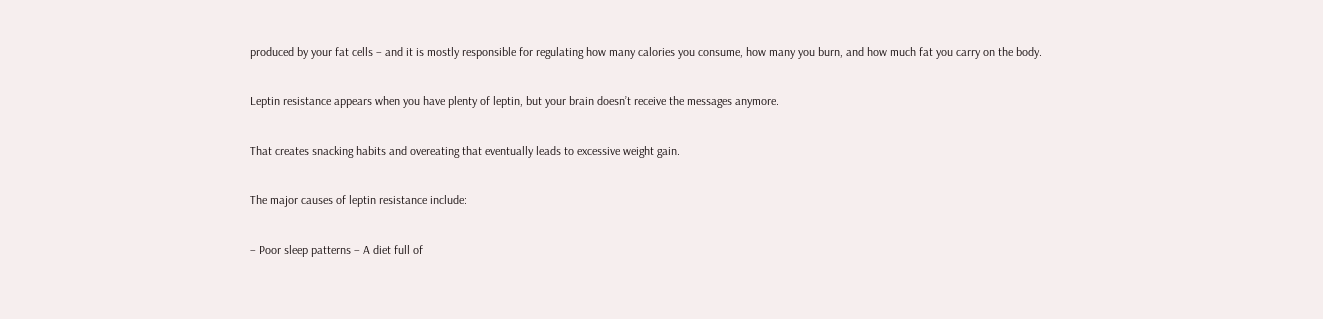produced by your fat cells – and it is mostly responsible for regulating how many calories you consume, how many you burn, and how much fat you carry on the body.

Leptin resistance appears when you have plenty of leptin, but your brain doesn’t receive the messages anymore.

That creates snacking habits and overeating that eventually leads to excessive weight gain.

The major causes of leptin resistance include:

– Poor sleep patterns – A diet full of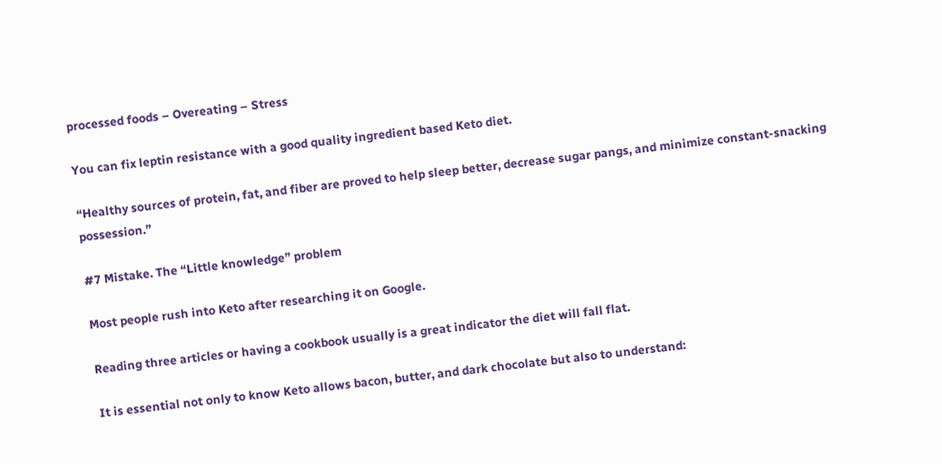processed foods – Overeating – Stress

You can fix leptin resistance with a good quality ingredient based Keto diet.

“Healthy sources of protein, fat, and fiber are proved to help sleep better, decrease sugar pangs, and minimize constant-snacking possession.”

#7 Mistake. The “Little knowledge” problem

Most people rush into Keto after researching it on Google.

Reading three articles or having a cookbook usually is a great indicator the diet will fall flat.

It is essential not only to know Keto allows bacon, butter, and dark chocolate but also to understand: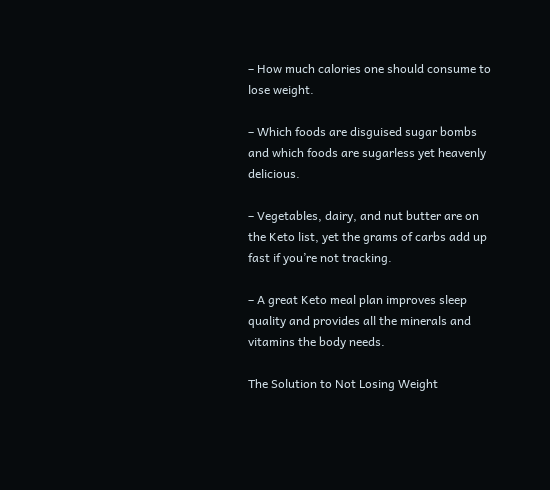– How much calories one should consume to lose weight.

– Which foods are disguised sugar bombs and which foods are sugarless yet heavenly delicious.

– Vegetables, dairy, and nut butter are on the Keto list, yet the grams of carbs add up fast if you’re not tracking.

– A great Keto meal plan improves sleep quality and provides all the minerals and vitamins the body needs.

The Solution to Not Losing Weight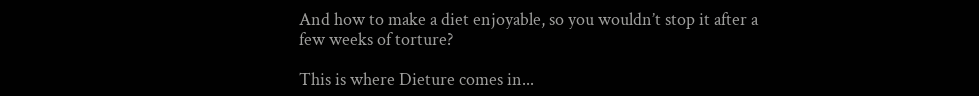And how to make a diet enjoyable, so you wouldn’t stop it after a few weeks of torture?

This is where Dieture comes in...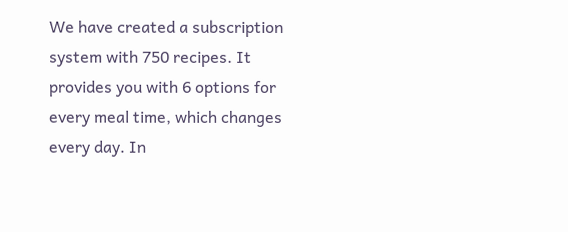We have created a subscription system with 750 recipes. It provides you with 6 options for every meal time, which changes every day. In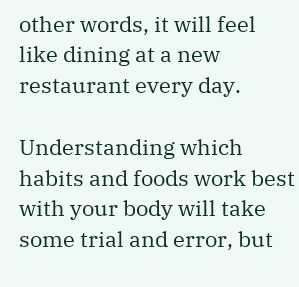other words, it will feel like dining at a new restaurant every day.

Understanding which habits and foods work best with your body will take some trial and error, but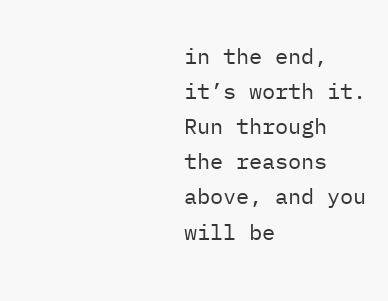in the end, it’s worth it. Run through the reasons above, and you will be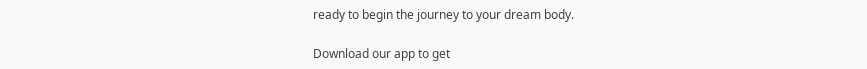ready to begin the journey to your dream body.

Download our app to get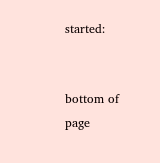started:


bottom of page